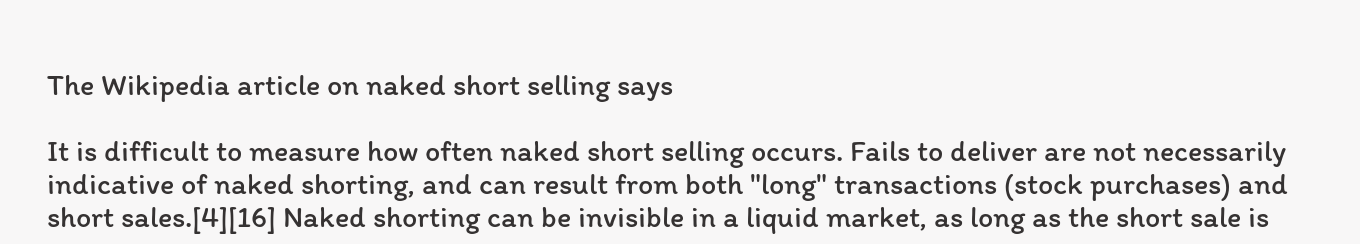The Wikipedia article on naked short selling says

It is difficult to measure how often naked short selling occurs. Fails to deliver are not necessarily indicative of naked shorting, and can result from both "long" transactions (stock purchases) and short sales.[4][16] Naked shorting can be invisible in a liquid market, as long as the short sale is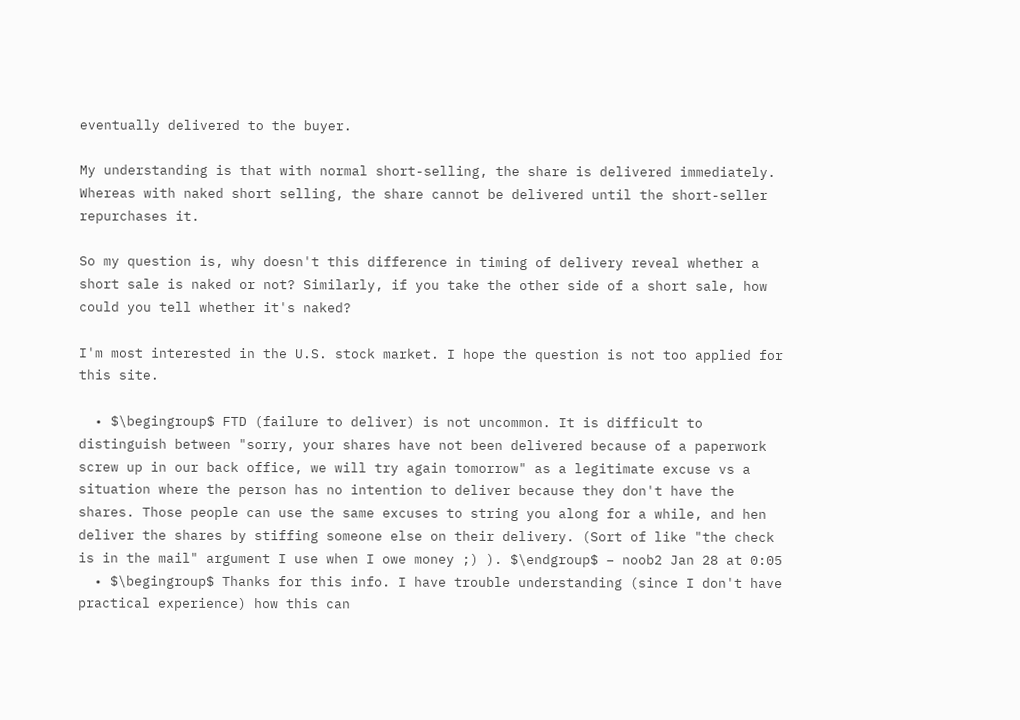eventually delivered to the buyer.

My understanding is that with normal short-selling, the share is delivered immediately. Whereas with naked short selling, the share cannot be delivered until the short-seller repurchases it.

So my question is, why doesn't this difference in timing of delivery reveal whether a short sale is naked or not? Similarly, if you take the other side of a short sale, how could you tell whether it's naked?

I'm most interested in the U.S. stock market. I hope the question is not too applied for this site.

  • $\begingroup$ FTD (failure to deliver) is not uncommon. It is difficult to distinguish between "sorry, your shares have not been delivered because of a paperwork screw up in our back office, we will try again tomorrow" as a legitimate excuse vs a situation where the person has no intention to deliver because they don't have the shares. Those people can use the same excuses to string you along for a while, and hen deliver the shares by stiffing someone else on their delivery. (Sort of like "the check is in the mail" argument I use when I owe money ;) ). $\endgroup$ – noob2 Jan 28 at 0:05
  • $\begingroup$ Thanks for this info. I have trouble understanding (since I don't have practical experience) how this can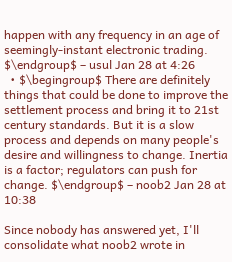happen with any frequency in an age of seemingly-instant electronic trading. $\endgroup$ – usul Jan 28 at 4:26
  • $\begingroup$ There are definitely things that could be done to improve the settlement process and bring it to 21st century standards. But it is a slow process and depends on many people's desire and willingness to change. Inertia is a factor; regulators can push for change. $\endgroup$ – noob2 Jan 28 at 10:38

Since nobody has answered yet, I'll consolidate what noob2 wrote in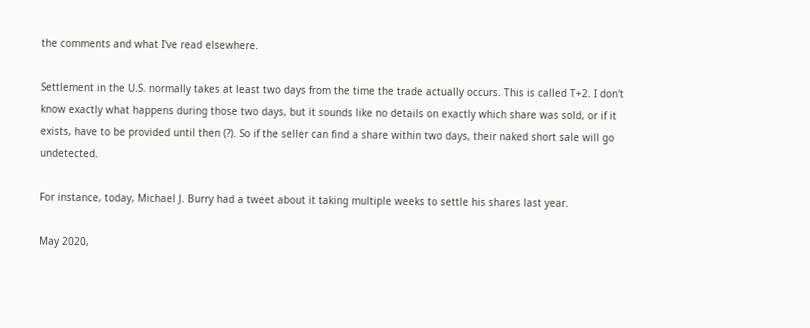the comments and what I've read elsewhere.

Settlement in the U.S. normally takes at least two days from the time the trade actually occurs. This is called T+2. I don't know exactly what happens during those two days, but it sounds like no details on exactly which share was sold, or if it exists, have to be provided until then (?). So if the seller can find a share within two days, their naked short sale will go undetected.

For instance, today, Michael J. Burry had a tweet about it taking multiple weeks to settle his shares last year.

May 2020,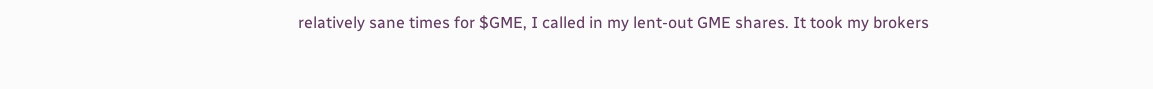relatively sane times for $GME, I called in my lent-out GME shares. It took my brokers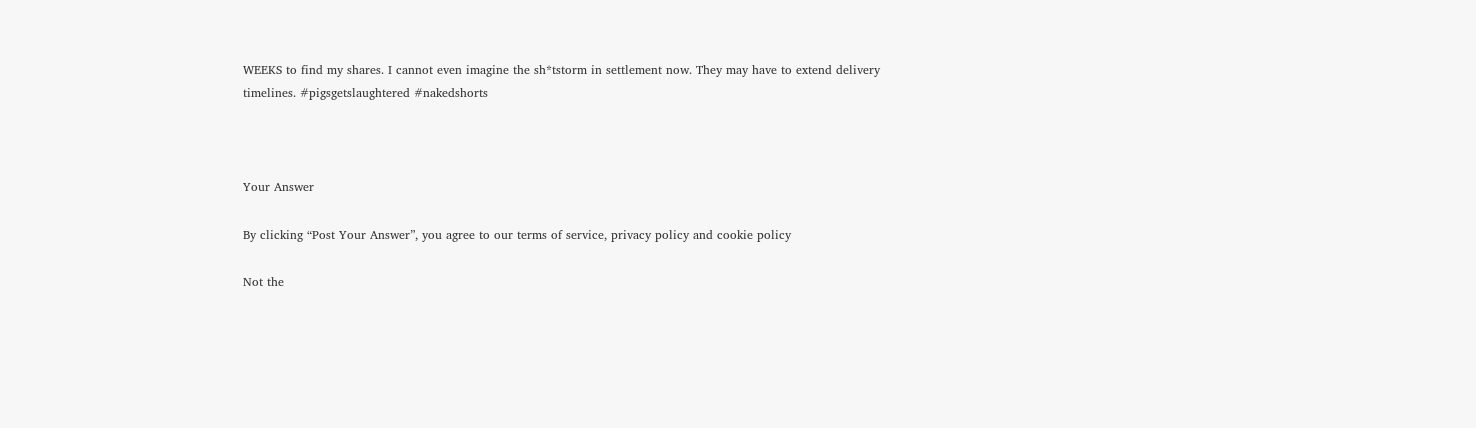WEEKS to find my shares. I cannot even imagine the sh*tstorm in settlement now. They may have to extend delivery timelines. #pigsgetslaughtered #nakedshorts



Your Answer

By clicking “Post Your Answer”, you agree to our terms of service, privacy policy and cookie policy

Not the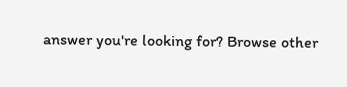answer you're looking for? Browse other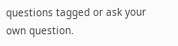questions tagged or ask your own question.